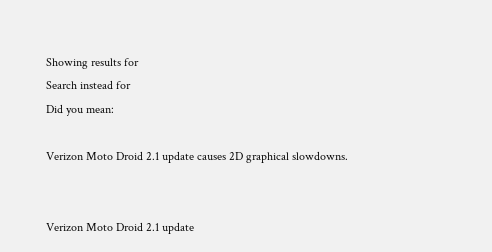Showing results for
Search instead for
Did you mean:

Verizon Moto Droid 2.1 update causes 2D graphical slowdowns.


Verizon Moto Droid 2.1 update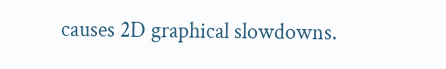causes 2D graphical slowdowns.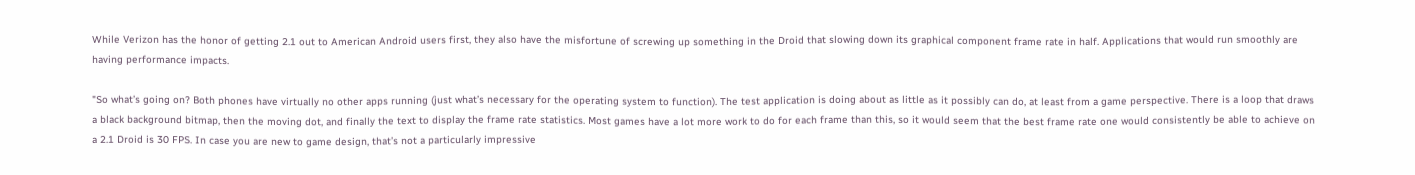While Verizon has the honor of getting 2.1 out to American Android users first, they also have the misfortune of screwing up something in the Droid that slowing down its graphical component frame rate in half. Applications that would run smoothly are having performance impacts.

"So what’s going on? Both phones have virtually no other apps running (just what’s necessary for the operating system to function). The test application is doing about as little as it possibly can do, at least from a game perspective. There is a loop that draws a black background bitmap, then the moving dot, and finally the text to display the frame rate statistics. Most games have a lot more work to do for each frame than this, so it would seem that the best frame rate one would consistently be able to achieve on a 2.1 Droid is 30 FPS. In case you are new to game design, that’s not a particularly impressive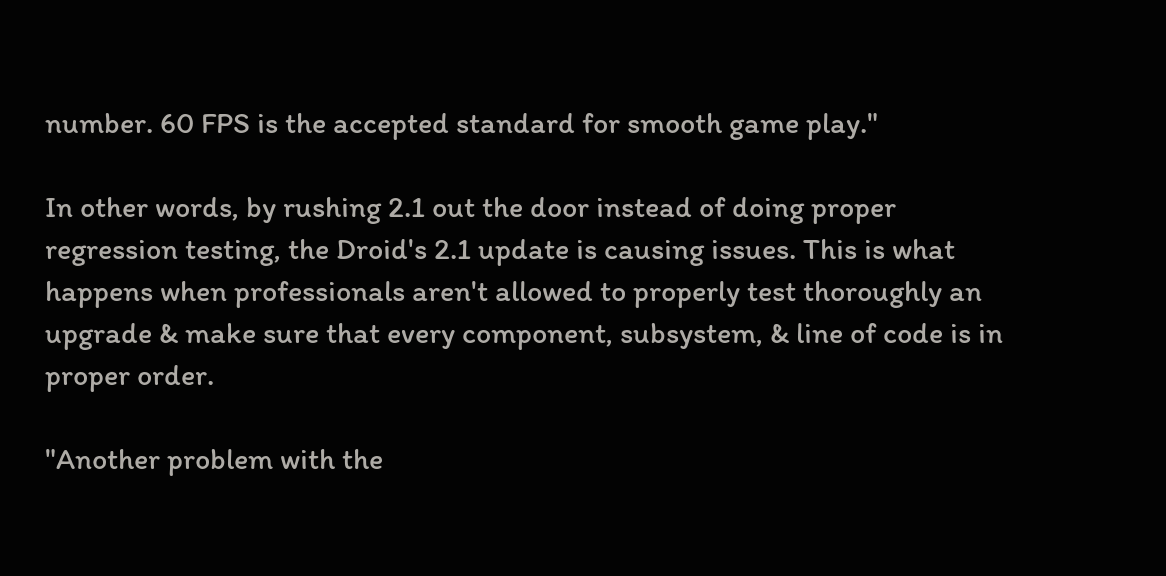number. 60 FPS is the accepted standard for smooth game play."

In other words, by rushing 2.1 out the door instead of doing proper regression testing, the Droid's 2.1 update is causing issues. This is what happens when professionals aren't allowed to properly test thoroughly an upgrade & make sure that every component, subsystem, & line of code is in proper order.

"Another problem with the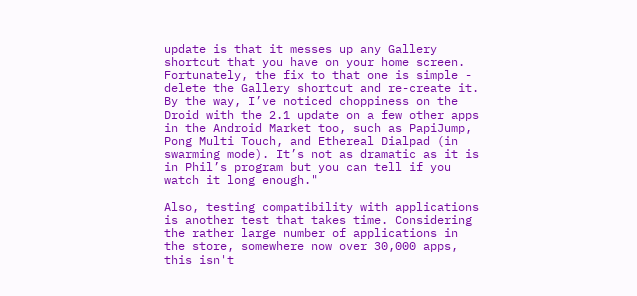update is that it messes up any Gallery shortcut that you have on your home screen. Fortunately, the fix to that one is simple - delete the Gallery shortcut and re-create it. By the way, I’ve noticed choppiness on the Droid with the 2.1 update on a few other apps in the Android Market too, such as PapiJump, Pong Multi Touch, and Ethereal Dialpad (in swarming mode). It’s not as dramatic as it is in Phil’s program but you can tell if you watch it long enough."

Also, testing compatibility with applications is another test that takes time. Considering the rather large number of applications in the store, somewhere now over 30,000 apps, this isn't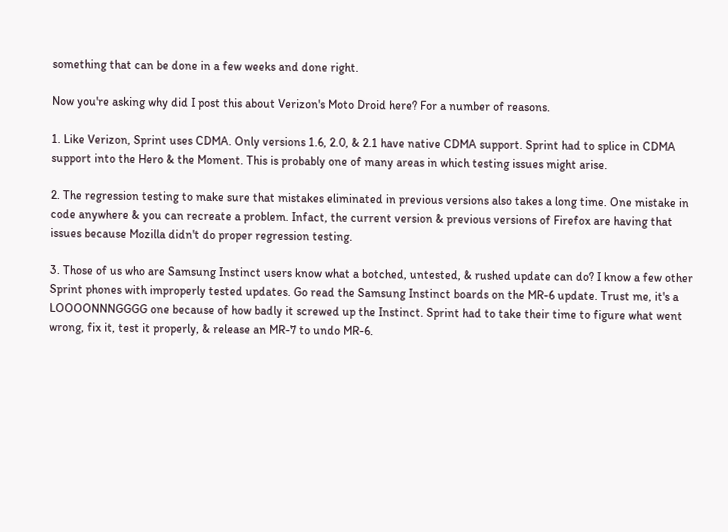something that can be done in a few weeks and done right.

Now you're asking why did I post this about Verizon's Moto Droid here? For a number of reasons.

1. Like Verizon, Sprint uses CDMA. Only versions 1.6, 2.0, & 2.1 have native CDMA support. Sprint had to splice in CDMA support into the Hero & the Moment. This is probably one of many areas in which testing issues might arise.

2. The regression testing to make sure that mistakes eliminated in previous versions also takes a long time. One mistake in code anywhere & you can recreate a problem. Infact, the current version & previous versions of Firefox are having that issues because Mozilla didn't do proper regression testing.

3. Those of us who are Samsung Instinct users know what a botched, untested, & rushed update can do? I know a few other Sprint phones with improperly tested updates. Go read the Samsung Instinct boards on the MR-6 update. Trust me, it's a LOOOONNNGGGG one because of how badly it screwed up the Instinct. Sprint had to take their time to figure what went wrong, fix it, test it properly, & release an MR-7 to undo MR-6.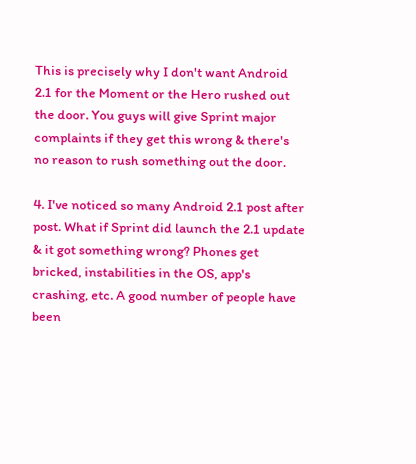This is precisely why I don't want Android 2.1 for the Moment or the Hero rushed out the door. You guys will give Sprint major complaints if they get this wrong & there's no reason to rush something out the door.

4. I've noticed so many Android 2.1 post after post. What if Sprint did launch the 2.1 update & it got something wrong? Phones get bricked, instabilities in the OS, app's crashing, etc. A good number of people have been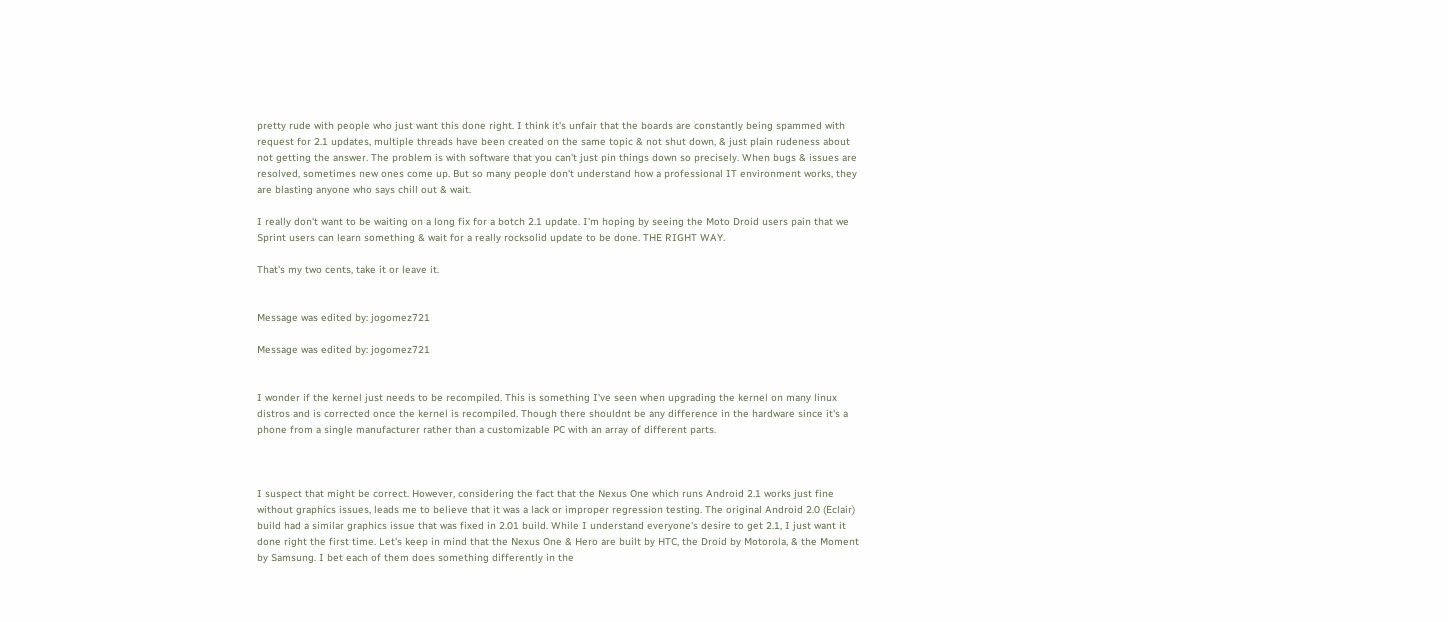pretty rude with people who just want this done right. I think it's unfair that the boards are constantly being spammed with request for 2.1 updates, multiple threads have been created on the same topic & not shut down, & just plain rudeness about not getting the answer. The problem is with software that you can't just pin things down so precisely. When bugs & issues are resolved, sometimes new ones come up. But so many people don't understand how a professional IT environment works, they are blasting anyone who says chill out & wait.

I really don't want to be waiting on a long fix for a botch 2.1 update. I'm hoping by seeing the Moto Droid users pain that we Sprint users can learn something & wait for a really rocksolid update to be done. THE RIGHT WAY.

That's my two cents, take it or leave it.


Message was edited by: jogomez721

Message was edited by: jogomez721


I wonder if the kernel just needs to be recompiled. This is something I've seen when upgrading the kernel on many linux distros and is corrected once the kernel is recompiled. Though there shouldnt be any difference in the hardware since it's a phone from a single manufacturer rather than a customizable PC with an array of different parts.



I suspect that might be correct. However, considering the fact that the Nexus One which runs Android 2.1 works just fine without graphics issues, leads me to believe that it was a lack or improper regression testing. The original Android 2.0 (Eclair) build had a similar graphics issue that was fixed in 2.01 build. While I understand everyone's desire to get 2.1, I just want it done right the first time. Let's keep in mind that the Nexus One & Hero are built by HTC, the Droid by Motorola, & the Moment by Samsung. I bet each of them does something differently in the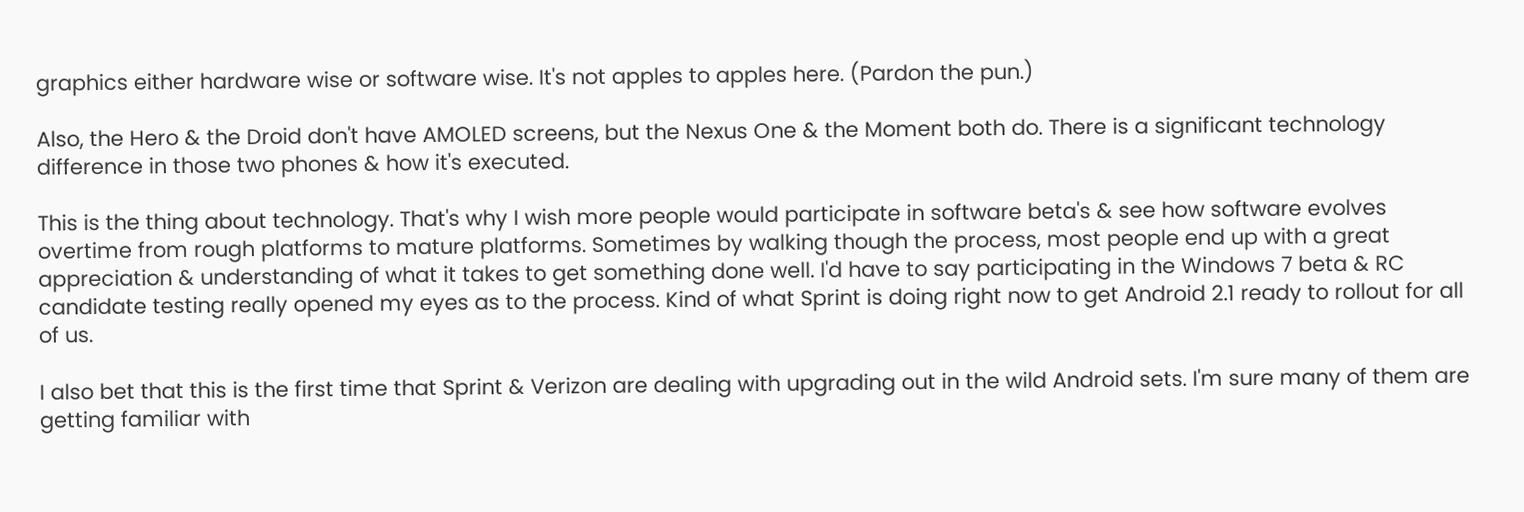graphics either hardware wise or software wise. It's not apples to apples here. (Pardon the pun.)

Also, the Hero & the Droid don't have AMOLED screens, but the Nexus One & the Moment both do. There is a significant technology difference in those two phones & how it's executed.

This is the thing about technology. That's why I wish more people would participate in software beta's & see how software evolves overtime from rough platforms to mature platforms. Sometimes by walking though the process, most people end up with a great appreciation & understanding of what it takes to get something done well. I'd have to say participating in the Windows 7 beta & RC candidate testing really opened my eyes as to the process. Kind of what Sprint is doing right now to get Android 2.1 ready to rollout for all of us.

I also bet that this is the first time that Sprint & Verizon are dealing with upgrading out in the wild Android sets. I'm sure many of them are getting familiar with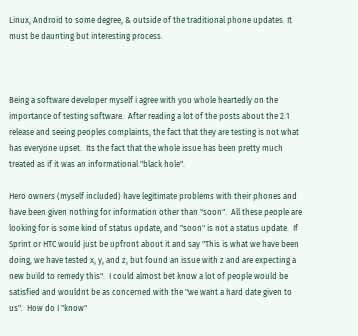Linux, Android to some degree, & outside of the traditional phone updates. It must be daunting but interesting process.



Being a software developer myself i agree with you whole heartedly on the importance of testing software.  After reading a lot of the posts about the 2.1 release and seeing peoples complaints, the fact that they are testing is not what has everyone upset.  Its the fact that the whole issue has been pretty much treated as if it was an informational "black hole".

Hero owners (myself included) have legitimate problems with their phones and have been given nothing for information other than "soon".  All these people are looking for is some kind of status update, and "soon" is not a status update.  If Sprint or HTC would just be upfront about it and say "This is what we have been doing, we have tested x, y, and z, but found an issue with z and are expecting a new build to remedy this".  I could almost bet know a lot of people would be satisfied and wouldnt be as concerned with the "we want a hard date given to us".  How do I "know"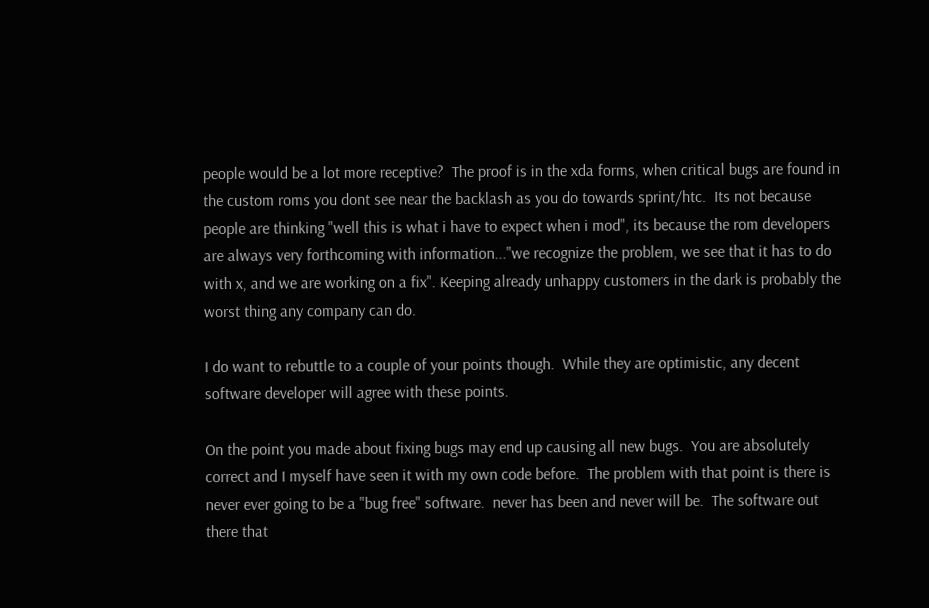people would be a lot more receptive?  The proof is in the xda forms, when critical bugs are found in the custom roms you dont see near the backlash as you do towards sprint/htc.  Its not because people are thinking "well this is what i have to expect when i mod", its because the rom developers are always very forthcoming with information..."we recognize the problem, we see that it has to do with x, and we are working on a fix". Keeping already unhappy customers in the dark is probably the worst thing any company can do.

I do want to rebuttle to a couple of your points though.  While they are optimistic, any decent software developer will agree with these points.

On the point you made about fixing bugs may end up causing all new bugs.  You are absolutely correct and I myself have seen it with my own code before.  The problem with that point is there is never ever going to be a "bug free" software.  never has been and never will be.  The software out there that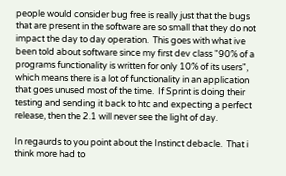people would consider bug free is really just that the bugs that are present in the software are so small that they do not impact the day to day operation.  This goes with what ive been told about software since my first dev class "90% of a programs functionality is written for only 10% of its users", which means there is a lot of functionality in an application that goes unused most of the time.  If Sprint is doing their testing and sending it back to htc and expecting a perfect release, then the 2.1 will never see the light of day.

In regaurds to you point about the Instinct debacle.  That i think more had to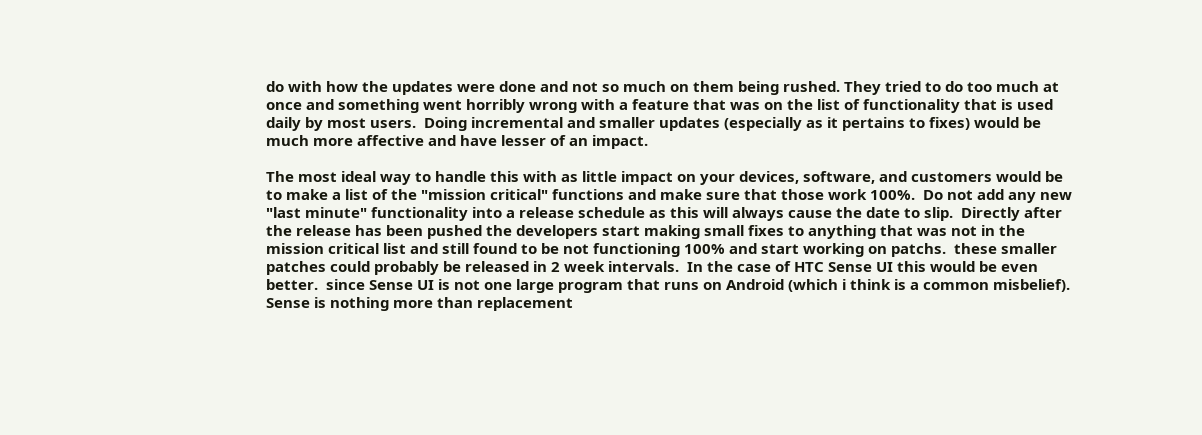do with how the updates were done and not so much on them being rushed. They tried to do too much at once and something went horribly wrong with a feature that was on the list of functionality that is used daily by most users.  Doing incremental and smaller updates (especially as it pertains to fixes) would be much more affective and have lesser of an impact.

The most ideal way to handle this with as little impact on your devices, software, and customers would be to make a list of the "mission critical" functions and make sure that those work 100%.  Do not add any new "last minute" functionality into a release schedule as this will always cause the date to slip.  Directly after the release has been pushed the developers start making small fixes to anything that was not in the mission critical list and still found to be not functioning 100% and start working on patchs.  these smaller patches could probably be released in 2 week intervals.  In the case of HTC Sense UI this would be even better.  since Sense UI is not one large program that runs on Android (which i think is a common misbelief).  Sense is nothing more than replacement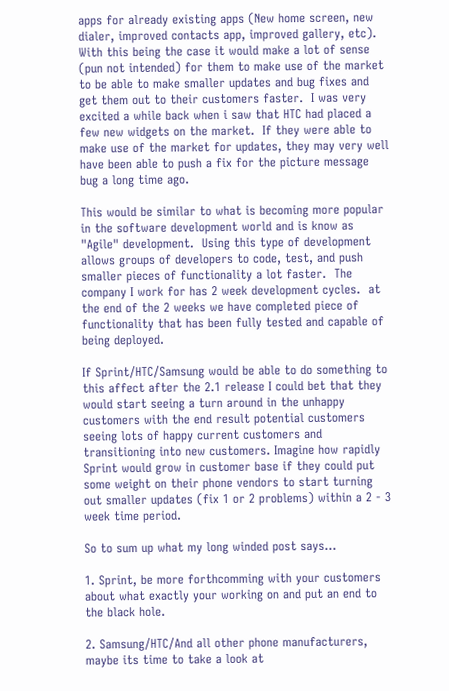apps for already existing apps (New home screen, new dialer, improved contacts app, improved gallery, etc).  With this being the case it would make a lot of sense (pun not intended) for them to make use of the market to be able to make smaller updates and bug fixes and get them out to their customers faster.  I was very excited a while back when i saw that HTC had placed a few new widgets on the market.  If they were able to make use of the market for updates, they may very well have been able to push a fix for the picture message bug a long time ago.

This would be similar to what is becoming more popular in the software development world and is know as "Agile" development.  Using this type of development allows groups of developers to code, test, and push smaller pieces of functionality a lot faster.  The company I work for has 2 week development cycles.  at the end of the 2 weeks we have completed piece of functionality that has been fully tested and capable of being deployed.

If Sprint/HTC/Samsung would be able to do something to this affect after the 2.1 release I could bet that they would start seeing a turn around in the unhappy customers with the end result potential customers seeing lots of happy current customers and transitioning into new customers. Imagine how rapidly Sprint would grow in customer base if they could put some weight on their phone vendors to start turning out smaller updates (fix 1 or 2 problems) within a 2 - 3 week time period.

So to sum up what my long winded post says...

1. Sprint, be more forthcomming with your customers about what exactly your working on and put an end to the black hole.

2. Samsung/HTC/And all other phone manufacturers, maybe its time to take a look at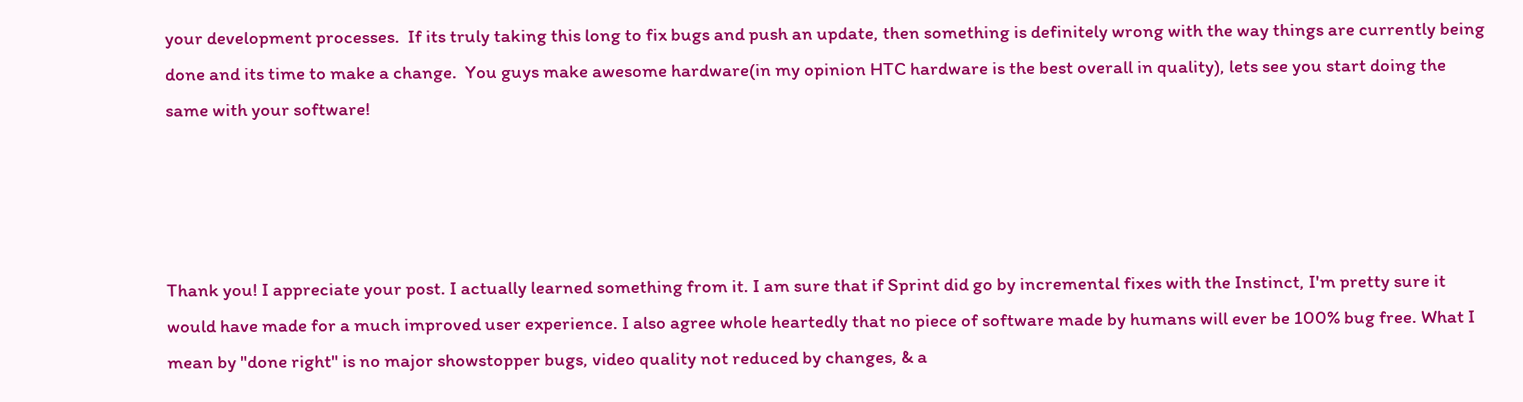your development processes.  If its truly taking this long to fix bugs and push an update, then something is definitely wrong with the way things are currently being done and its time to make a change.  You guys make awesome hardware(in my opinion HTC hardware is the best overall in quality), lets see you start doing the same with your software!




Thank you! I appreciate your post. I actually learned something from it. I am sure that if Sprint did go by incremental fixes with the Instinct, I'm pretty sure it would have made for a much improved user experience. I also agree whole heartedly that no piece of software made by humans will ever be 100% bug free. What I mean by "done right" is no major showstopper bugs, video quality not reduced by changes, & a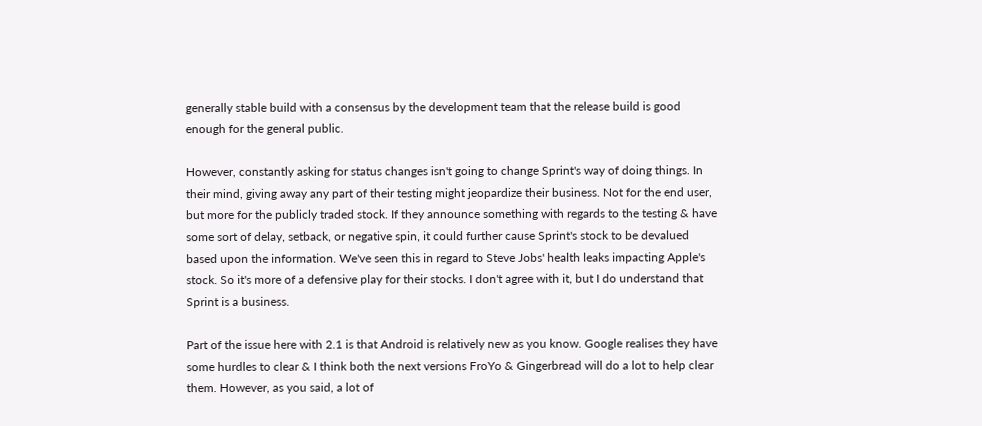generally stable build with a consensus by the development team that the release build is good enough for the general public.

However, constantly asking for status changes isn't going to change Sprint's way of doing things. In their mind, giving away any part of their testing might jeopardize their business. Not for the end user, but more for the publicly traded stock. If they announce something with regards to the testing & have some sort of delay, setback, or negative spin, it could further cause Sprint's stock to be devalued based upon the information. We've seen this in regard to Steve Jobs' health leaks impacting Apple's stock. So it's more of a defensive play for their stocks. I don't agree with it, but I do understand that Sprint is a business.

Part of the issue here with 2.1 is that Android is relatively new as you know. Google realises they have some hurdles to clear & I think both the next versions FroYo & Gingerbread will do a lot to help clear them. However, as you said, a lot of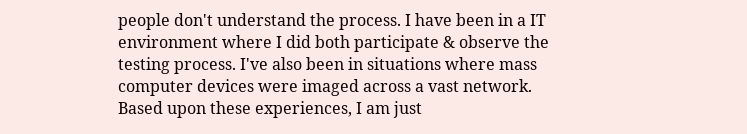people don't understand the process. I have been in a IT environment where I did both participate & observe the testing process. I've also been in situations where mass computer devices were imaged across a vast network. Based upon these experiences, I am just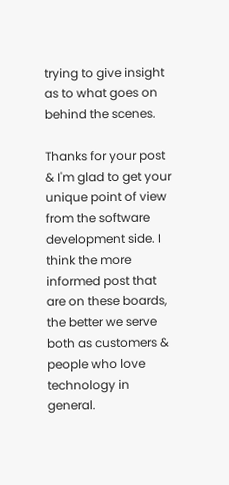trying to give insight as to what goes on behind the scenes.

Thanks for your post & I'm glad to get your unique point of view from the software development side. I think the more informed post that are on these boards, the better we serve both as customers & people who love technology in general.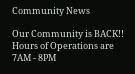Community News

Our Community is BACK!!
Hours of Operations are 7AM - 8PM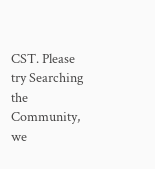CST. Please try Searching the Community, we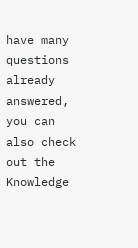have many questions already answered, you can also check out the Knowledge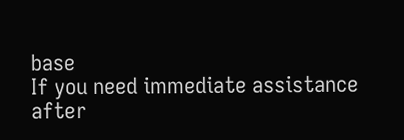base
If you need immediate assistance after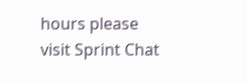hours please visit Sprint Chat